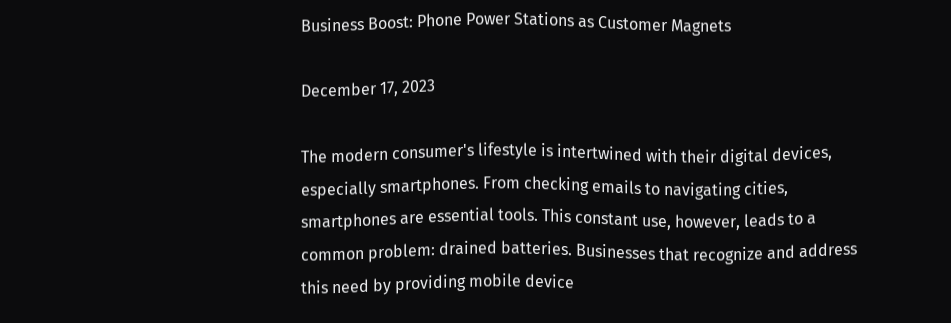Business Boost: Phone Power Stations as Customer Magnets

December 17, 2023

The modern consumer's lifestyle is intertwined with their digital devices, especially smartphones. From checking emails to navigating cities, smartphones are essential tools. This constant use, however, leads to a common problem: drained batteries. Businesses that recognize and address this need by providing mobile device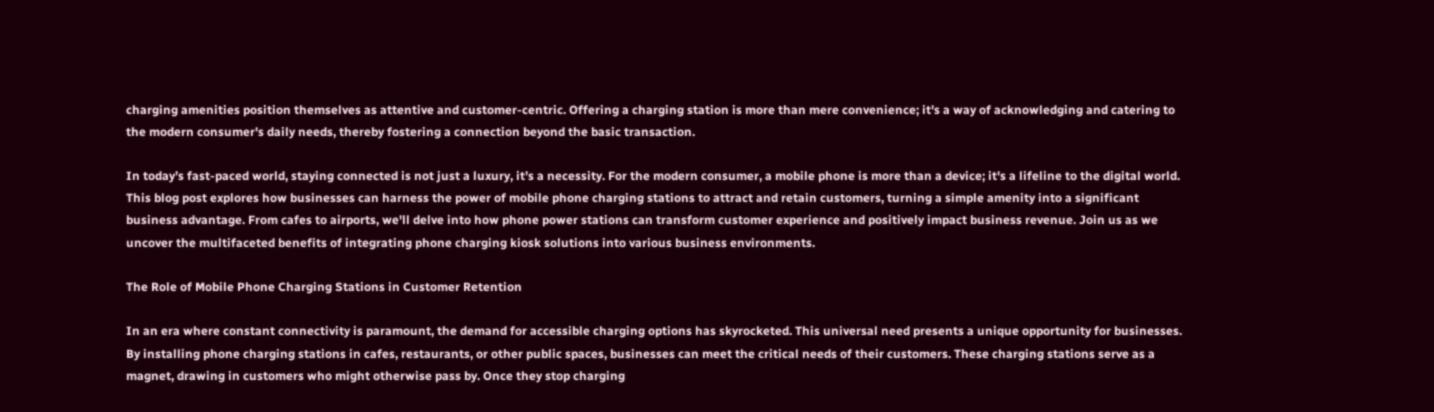charging amenities position themselves as attentive and customer-centric. Offering a charging station is more than mere convenience; it's a way of acknowledging and catering to the modern consumer's daily needs, thereby fostering a connection beyond the basic transaction.

In today’s fast-paced world, staying connected is not just a luxury, it’s a necessity. For the modern consumer, a mobile phone is more than a device; it's a lifeline to the digital world. This blog post explores how businesses can harness the power of mobile phone charging stations to attract and retain customers, turning a simple amenity into a significant business advantage. From cafes to airports, we'll delve into how phone power stations can transform customer experience and positively impact business revenue. Join us as we uncover the multifaceted benefits of integrating phone charging kiosk solutions into various business environments.

The Role of Mobile Phone Charging Stations in Customer Retention

In an era where constant connectivity is paramount, the demand for accessible charging options has skyrocketed. This universal need presents a unique opportunity for businesses. By installing phone charging stations in cafes, restaurants, or other public spaces, businesses can meet the critical needs of their customers. These charging stations serve as a magnet, drawing in customers who might otherwise pass by. Once they stop charging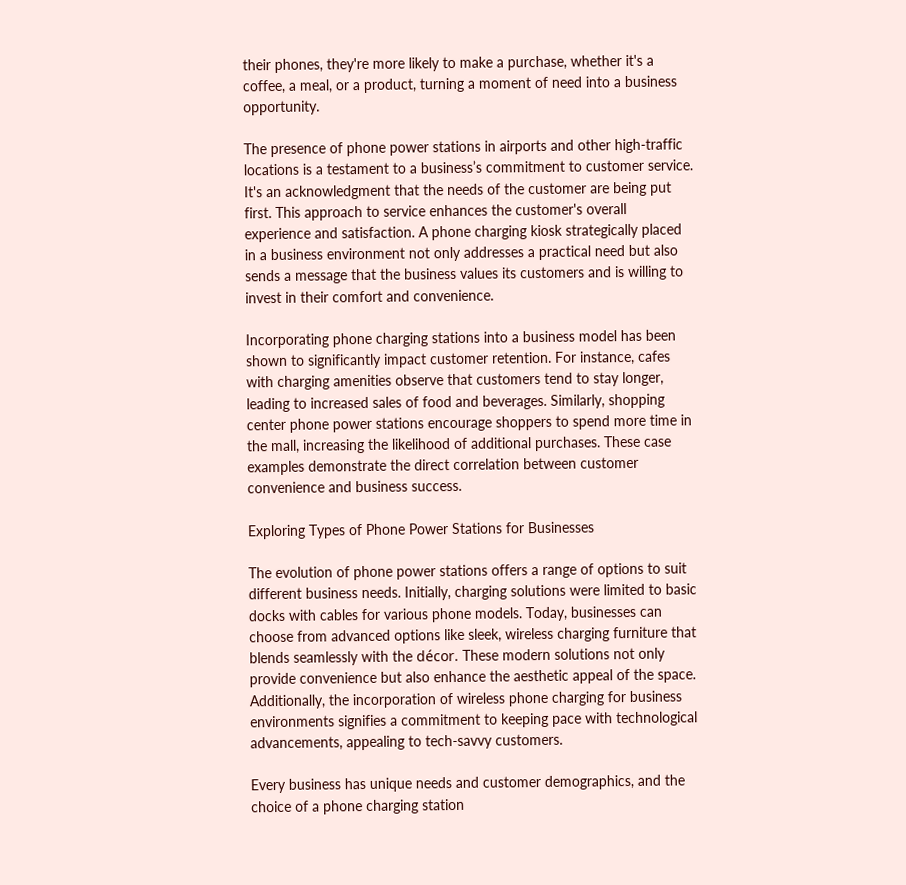their phones, they're more likely to make a purchase, whether it's a coffee, a meal, or a product, turning a moment of need into a business opportunity.

The presence of phone power stations in airports and other high-traffic locations is a testament to a business’s commitment to customer service. It's an acknowledgment that the needs of the customer are being put first. This approach to service enhances the customer's overall experience and satisfaction. A phone charging kiosk strategically placed in a business environment not only addresses a practical need but also sends a message that the business values its customers and is willing to invest in their comfort and convenience.

Incorporating phone charging stations into a business model has been shown to significantly impact customer retention. For instance, cafes with charging amenities observe that customers tend to stay longer, leading to increased sales of food and beverages. Similarly, shopping center phone power stations encourage shoppers to spend more time in the mall, increasing the likelihood of additional purchases. These case examples demonstrate the direct correlation between customer convenience and business success.

Exploring Types of Phone Power Stations for Businesses

The evolution of phone power stations offers a range of options to suit different business needs. Initially, charging solutions were limited to basic docks with cables for various phone models. Today, businesses can choose from advanced options like sleek, wireless charging furniture that blends seamlessly with the décor. These modern solutions not only provide convenience but also enhance the aesthetic appeal of the space. Additionally, the incorporation of wireless phone charging for business environments signifies a commitment to keeping pace with technological advancements, appealing to tech-savvy customers.

Every business has unique needs and customer demographics, and the choice of a phone charging station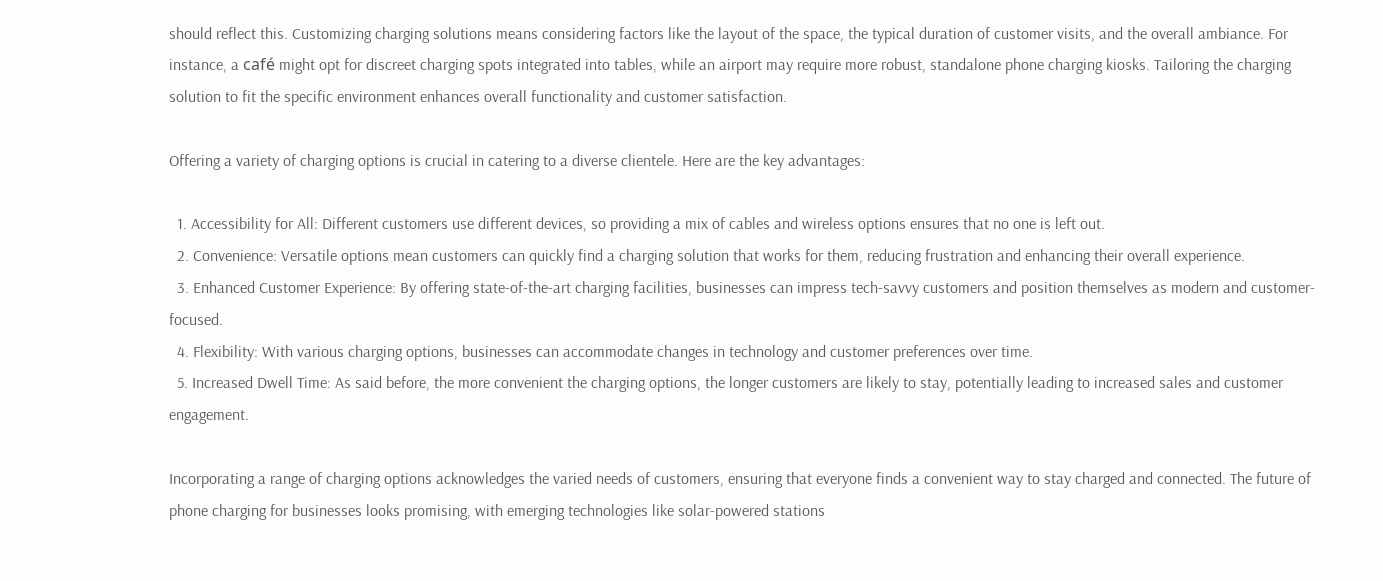should reflect this. Customizing charging solutions means considering factors like the layout of the space, the typical duration of customer visits, and the overall ambiance. For instance, a café might opt for discreet charging spots integrated into tables, while an airport may require more robust, standalone phone charging kiosks. Tailoring the charging solution to fit the specific environment enhances overall functionality and customer satisfaction.

Offering a variety of charging options is crucial in catering to a diverse clientele. Here are the key advantages:

  1. Accessibility for All: Different customers use different devices, so providing a mix of cables and wireless options ensures that no one is left out.
  2. Convenience: Versatile options mean customers can quickly find a charging solution that works for them, reducing frustration and enhancing their overall experience.
  3. Enhanced Customer Experience: By offering state-of-the-art charging facilities, businesses can impress tech-savvy customers and position themselves as modern and customer-focused.
  4. Flexibility: With various charging options, businesses can accommodate changes in technology and customer preferences over time.
  5. Increased Dwell Time: As said before, the more convenient the charging options, the longer customers are likely to stay, potentially leading to increased sales and customer engagement.

Incorporating a range of charging options acknowledges the varied needs of customers, ensuring that everyone finds a convenient way to stay charged and connected. The future of phone charging for businesses looks promising, with emerging technologies like solar-powered stations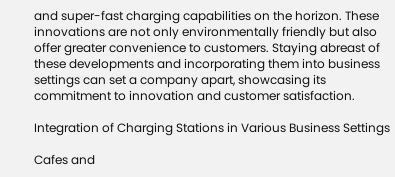and super-fast charging capabilities on the horizon. These innovations are not only environmentally friendly but also offer greater convenience to customers. Staying abreast of these developments and incorporating them into business settings can set a company apart, showcasing its commitment to innovation and customer satisfaction.

Integration of Charging Stations in Various Business Settings

Cafes and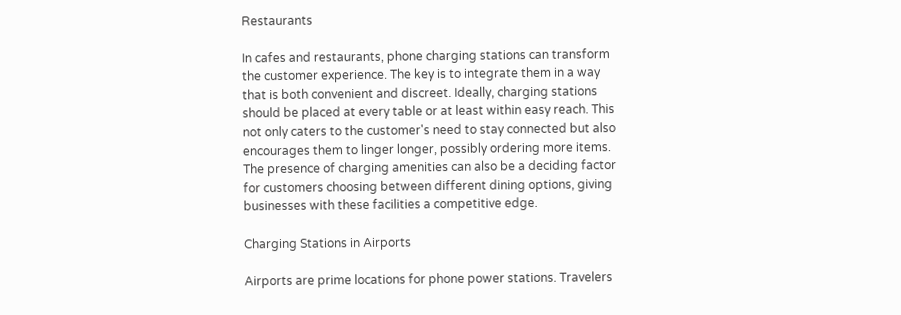Restaurants

In cafes and restaurants, phone charging stations can transform the customer experience. The key is to integrate them in a way that is both convenient and discreet. Ideally, charging stations should be placed at every table or at least within easy reach. This not only caters to the customer's need to stay connected but also encourages them to linger longer, possibly ordering more items. The presence of charging amenities can also be a deciding factor for customers choosing between different dining options, giving businesses with these facilities a competitive edge.

Charging Stations in Airports

Airports are prime locations for phone power stations. Travelers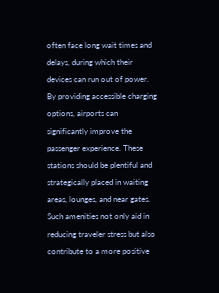often face long wait times and delays, during which their devices can run out of power. By providing accessible charging options, airports can significantly improve the passenger experience. These stations should be plentiful and strategically placed in waiting areas, lounges, and near gates. Such amenities not only aid in reducing traveler stress but also contribute to a more positive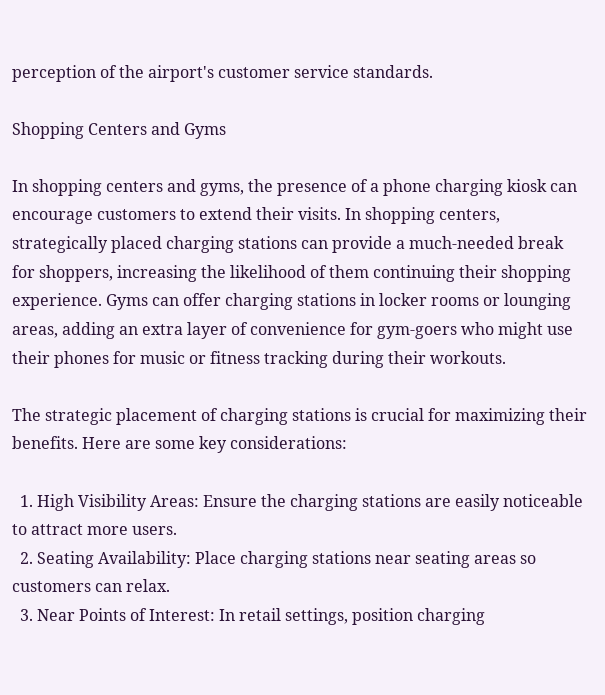perception of the airport's customer service standards.

Shopping Centers and Gyms

In shopping centers and gyms, the presence of a phone charging kiosk can encourage customers to extend their visits. In shopping centers, strategically placed charging stations can provide a much-needed break for shoppers, increasing the likelihood of them continuing their shopping experience. Gyms can offer charging stations in locker rooms or lounging areas, adding an extra layer of convenience for gym-goers who might use their phones for music or fitness tracking during their workouts.

The strategic placement of charging stations is crucial for maximizing their benefits. Here are some key considerations:

  1. High Visibility Areas: Ensure the charging stations are easily noticeable to attract more users.
  2. Seating Availability: Place charging stations near seating areas so customers can relax.
  3. Near Points of Interest: In retail settings, position charging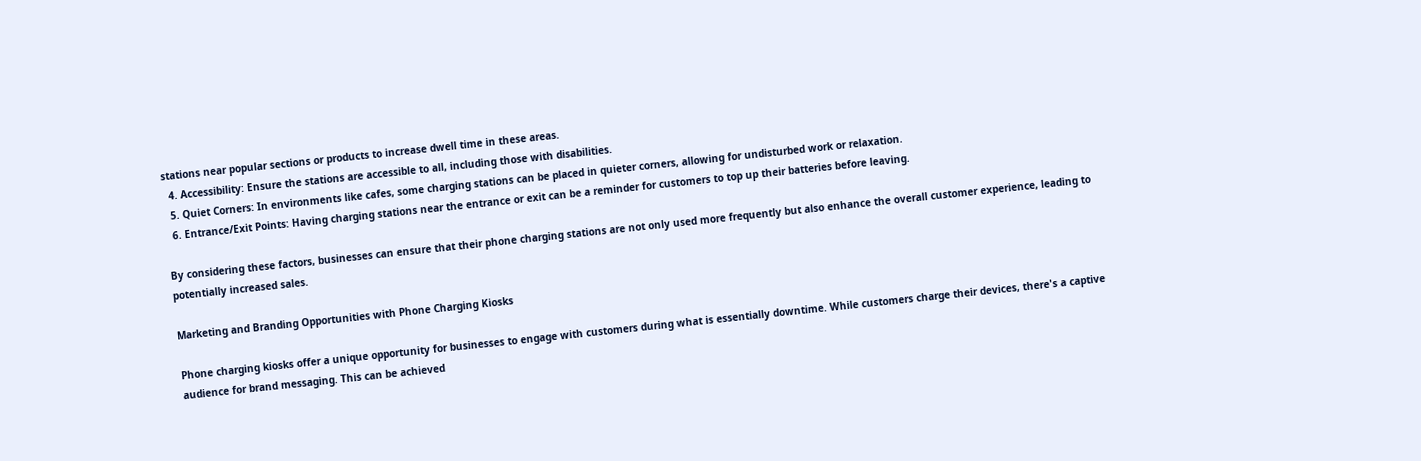stations near popular sections or products to increase dwell time in these areas.
  4. Accessibility: Ensure the stations are accessible to all, including those with disabilities.
  5. Quiet Corners: In environments like cafes, some charging stations can be placed in quieter corners, allowing for undisturbed work or relaxation.
  6. Entrance/Exit Points: Having charging stations near the entrance or exit can be a reminder for customers to top up their batteries before leaving.

By considering these factors, businesses can ensure that their phone charging stations are not only used more frequently but also enhance the overall customer experience, leading to potentially increased sales.

Marketing and Branding Opportunities with Phone Charging Kiosks

Phone charging kiosks offer a unique opportunity for businesses to engage with customers during what is essentially downtime. While customers charge their devices, there's a captive audience for brand messaging. This can be achieved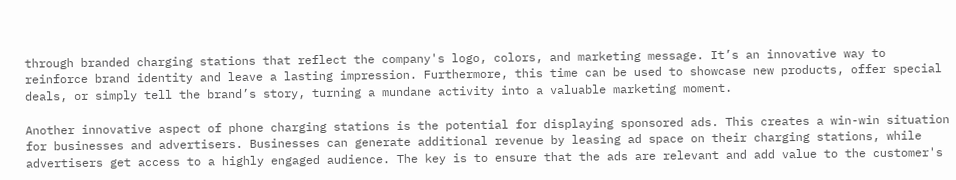through branded charging stations that reflect the company's logo, colors, and marketing message. It’s an innovative way to reinforce brand identity and leave a lasting impression. Furthermore, this time can be used to showcase new products, offer special deals, or simply tell the brand’s story, turning a mundane activity into a valuable marketing moment.

Another innovative aspect of phone charging stations is the potential for displaying sponsored ads. This creates a win-win situation for businesses and advertisers. Businesses can generate additional revenue by leasing ad space on their charging stations, while advertisers get access to a highly engaged audience. The key is to ensure that the ads are relevant and add value to the customer's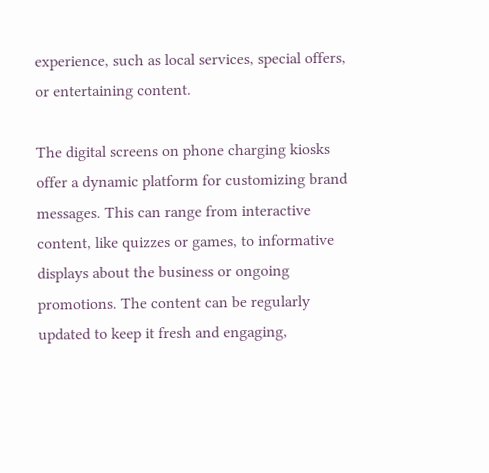experience, such as local services, special offers, or entertaining content.

The digital screens on phone charging kiosks offer a dynamic platform for customizing brand messages. This can range from interactive content, like quizzes or games, to informative displays about the business or ongoing promotions. The content can be regularly updated to keep it fresh and engaging,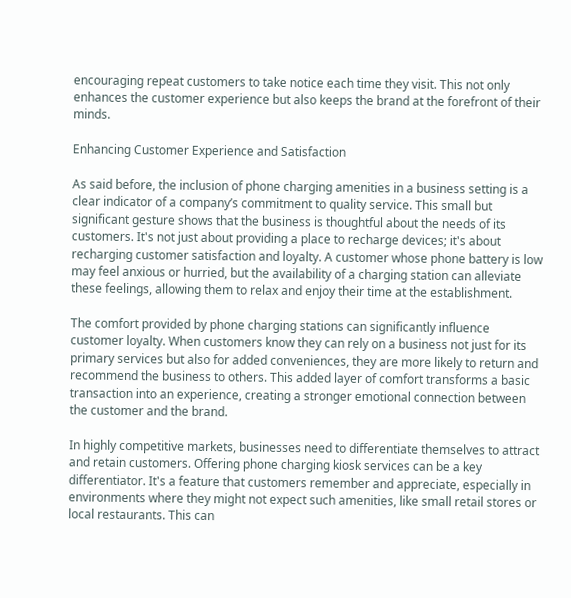encouraging repeat customers to take notice each time they visit. This not only enhances the customer experience but also keeps the brand at the forefront of their minds.

Enhancing Customer Experience and Satisfaction

As said before, the inclusion of phone charging amenities in a business setting is a clear indicator of a company’s commitment to quality service. This small but significant gesture shows that the business is thoughtful about the needs of its customers. It's not just about providing a place to recharge devices; it's about recharging customer satisfaction and loyalty. A customer whose phone battery is low may feel anxious or hurried, but the availability of a charging station can alleviate these feelings, allowing them to relax and enjoy their time at the establishment.

The comfort provided by phone charging stations can significantly influence customer loyalty. When customers know they can rely on a business not just for its primary services but also for added conveniences, they are more likely to return and recommend the business to others. This added layer of comfort transforms a basic transaction into an experience, creating a stronger emotional connection between the customer and the brand.

In highly competitive markets, businesses need to differentiate themselves to attract and retain customers. Offering phone charging kiosk services can be a key differentiator. It's a feature that customers remember and appreciate, especially in environments where they might not expect such amenities, like small retail stores or local restaurants. This can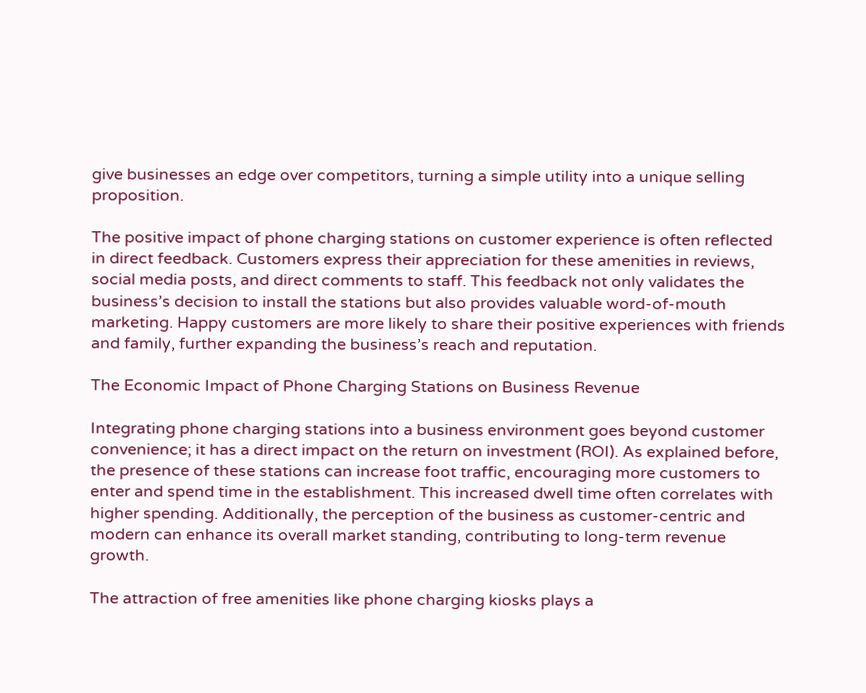give businesses an edge over competitors, turning a simple utility into a unique selling proposition.

The positive impact of phone charging stations on customer experience is often reflected in direct feedback. Customers express their appreciation for these amenities in reviews, social media posts, and direct comments to staff. This feedback not only validates the business’s decision to install the stations but also provides valuable word-of-mouth marketing. Happy customers are more likely to share their positive experiences with friends and family, further expanding the business’s reach and reputation.

The Economic Impact of Phone Charging Stations on Business Revenue

Integrating phone charging stations into a business environment goes beyond customer convenience; it has a direct impact on the return on investment (ROI). As explained before, the presence of these stations can increase foot traffic, encouraging more customers to enter and spend time in the establishment. This increased dwell time often correlates with higher spending. Additionally, the perception of the business as customer-centric and modern can enhance its overall market standing, contributing to long-term revenue growth.

The attraction of free amenities like phone charging kiosks plays a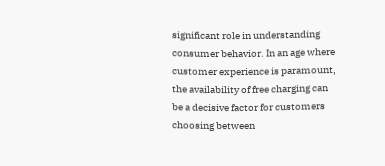significant role in understanding consumer behavior. In an age where customer experience is paramount, the availability of free charging can be a decisive factor for customers choosing between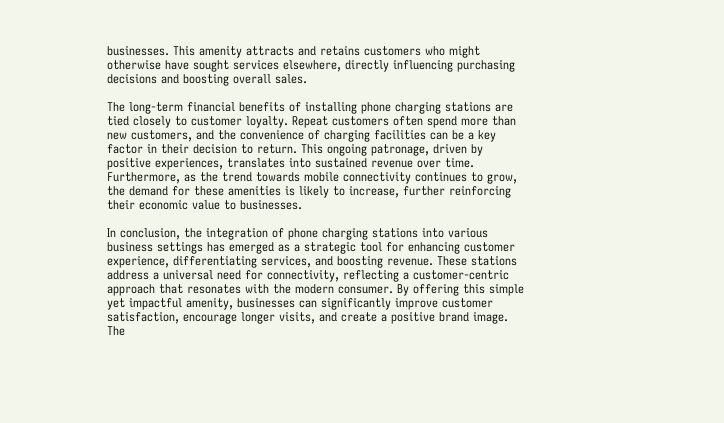businesses. This amenity attracts and retains customers who might otherwise have sought services elsewhere, directly influencing purchasing decisions and boosting overall sales.

The long-term financial benefits of installing phone charging stations are tied closely to customer loyalty. Repeat customers often spend more than new customers, and the convenience of charging facilities can be a key factor in their decision to return. This ongoing patronage, driven by positive experiences, translates into sustained revenue over time. Furthermore, as the trend towards mobile connectivity continues to grow, the demand for these amenities is likely to increase, further reinforcing their economic value to businesses.

In conclusion, the integration of phone charging stations into various business settings has emerged as a strategic tool for enhancing customer experience, differentiating services, and boosting revenue. These stations address a universal need for connectivity, reflecting a customer-centric approach that resonates with the modern consumer. By offering this simple yet impactful amenity, businesses can significantly improve customer satisfaction, encourage longer visits, and create a positive brand image. The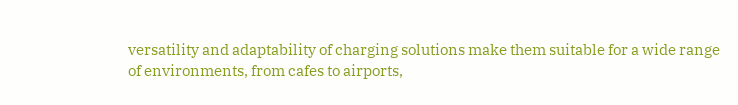versatility and adaptability of charging solutions make them suitable for a wide range of environments, from cafes to airports,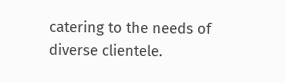catering to the needs of diverse clientele.